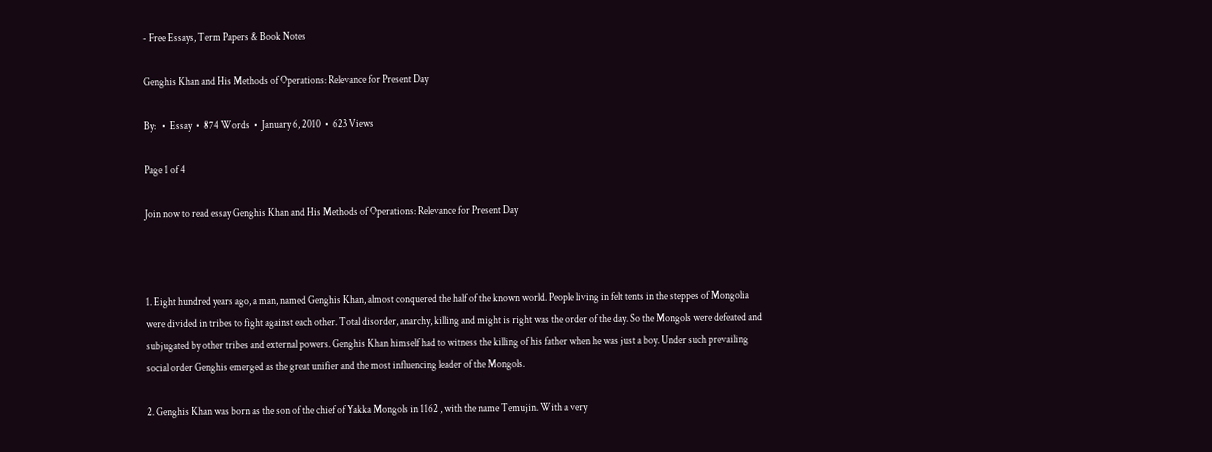- Free Essays, Term Papers & Book Notes

Genghis Khan and His Methods of Operations: Relevance for Present Day

By:   •  Essay  •  874 Words  •  January 6, 2010  •  623 Views

Page 1 of 4

Join now to read essay Genghis Khan and His Methods of Operations: Relevance for Present Day



1. Eight hundred years ago, a man, named Genghis Khan, almost conquered the half of the known world. People living in felt tents in the steppes of Mongolia were divided in tribes to fight against each other. Total disorder, anarchy, killing and might is right was the order of the day. So the Mongols were defeated and subjugated by other tribes and external powers. Genghis Khan himself had to witness the killing of his father when he was just a boy. Under such prevailing social order Genghis emerged as the great unifier and the most influencing leader of the Mongols.

2. Genghis Khan was born as the son of the chief of Yakka Mongols in 1162 , with the name Temujin. With a very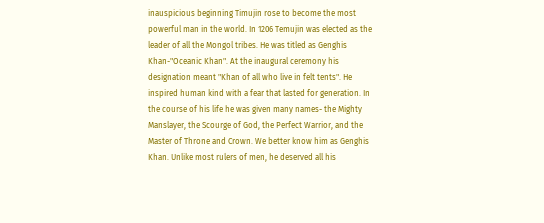inauspicious beginning Timujin rose to become the most powerful man in the world. In 1206 Temujin was elected as the leader of all the Mongol tribes. He was titled as Genghis Khan-"Oceanic Khan". At the inaugural ceremony his designation meant "Khan of all who live in felt tents". He inspired human kind with a fear that lasted for generation. In the course of his life he was given many names- the Mighty Manslayer, the Scourge of God, the Perfect Warrior, and the Master of Throne and Crown. We better know him as Genghis Khan. Unlike most rulers of men, he deserved all his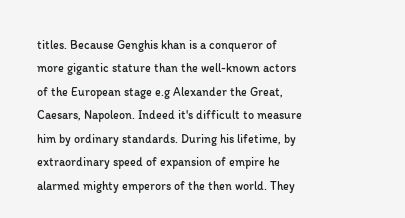titles. Because Genghis khan is a conqueror of more gigantic stature than the well-known actors of the European stage e.g Alexander the Great, Caesars, Napoleon. Indeed it's difficult to measure him by ordinary standards. During his lifetime, by extraordinary speed of expansion of empire he alarmed mighty emperors of the then world. They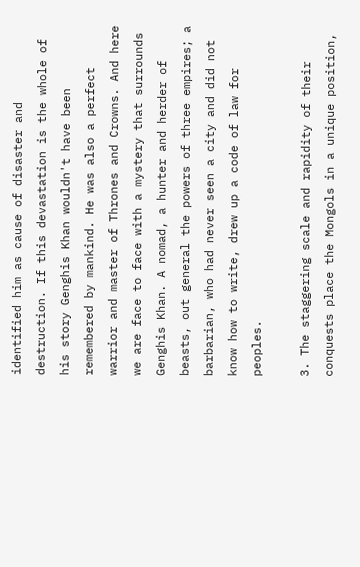identified him as cause of disaster and destruction. If this devastation is the whole of his story Genghis Khan wouldn't have been remembered by mankind. He was also a perfect warrior and master of Thrones and Crowns. And here we are face to face with a mystery that surrounds Genghis Khan. A nomad, a hunter and herder of beasts, out general the powers of three empires; a barbarian, who had never seen a city and did not know how to write, drew up a code of law for peoples.

3. The staggering scale and rapidity of their conquests place the Mongols in a unique position,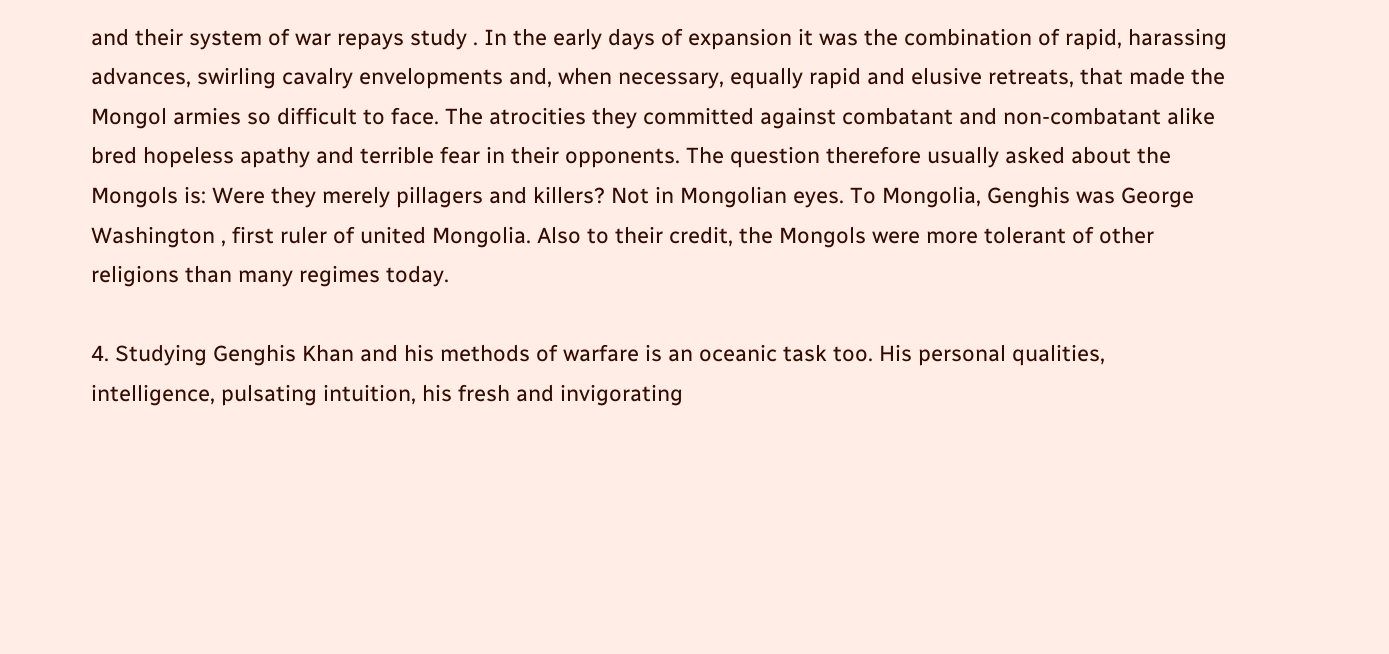and their system of war repays study . In the early days of expansion it was the combination of rapid, harassing advances, swirling cavalry envelopments and, when necessary, equally rapid and elusive retreats, that made the Mongol armies so difficult to face. The atrocities they committed against combatant and non-combatant alike bred hopeless apathy and terrible fear in their opponents. The question therefore usually asked about the Mongols is: Were they merely pillagers and killers? Not in Mongolian eyes. To Mongolia, Genghis was George Washington , first ruler of united Mongolia. Also to their credit, the Mongols were more tolerant of other religions than many regimes today.

4. Studying Genghis Khan and his methods of warfare is an oceanic task too. His personal qualities, intelligence, pulsating intuition, his fresh and invigorating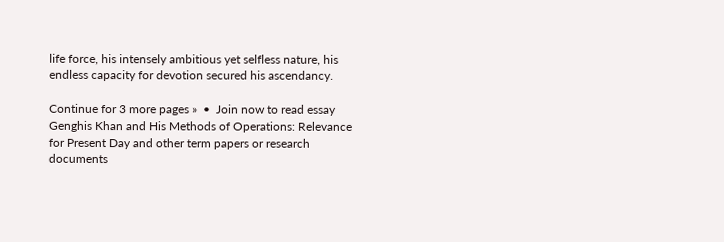life force, his intensely ambitious yet selfless nature, his endless capacity for devotion secured his ascendancy.

Continue for 3 more pages »  •  Join now to read essay Genghis Khan and His Methods of Operations: Relevance for Present Day and other term papers or research documents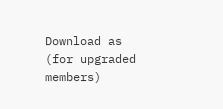Download as (for upgraded members)